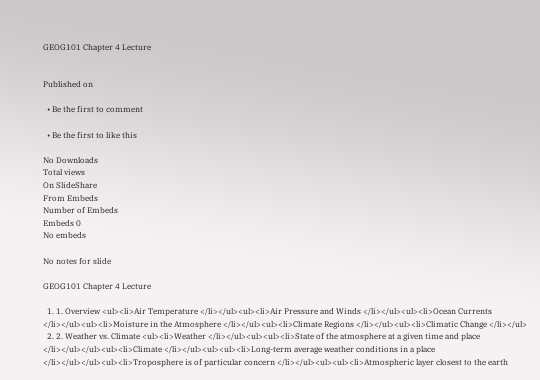GEOG101 Chapter 4 Lecture


Published on

  • Be the first to comment

  • Be the first to like this

No Downloads
Total views
On SlideShare
From Embeds
Number of Embeds
Embeds 0
No embeds

No notes for slide

GEOG101 Chapter 4 Lecture

  1. 1. Overview <ul><li>Air Temperature </li></ul><ul><li>Air Pressure and Winds </li></ul><ul><li>Ocean Currents </li></ul><ul><li>Moisture in the Atmosphere </li></ul><ul><li>Climate Regions </li></ul><ul><li>Climatic Change </li></ul>
  2. 2. Weather vs. Climate <ul><li>Weather </li></ul><ul><ul><li>State of the atmosphere at a given time and place </li></ul></ul><ul><li>Climate </li></ul><ul><ul><li>Long-term average weather conditions in a place </li></ul></ul><ul><li>Troposphere is of particular concern </li></ul><ul><ul><li>Atmospheric layer closest to the earth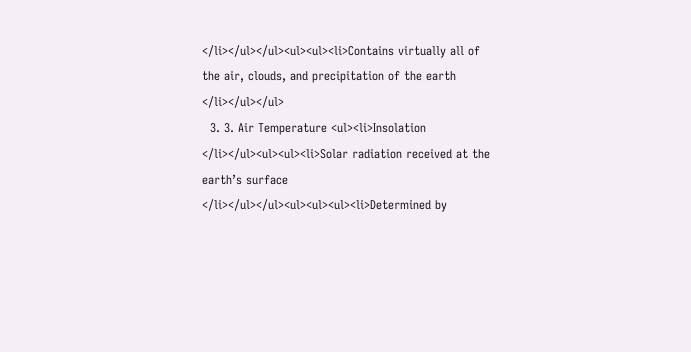</li></ul></ul><ul><ul><li>Contains virtually all of the air, clouds, and precipitation of the earth </li></ul></ul>
  3. 3. Air Temperature <ul><li>Insolation </li></ul><ul><ul><li>Solar radiation received at the earth’s surface </li></ul></ul><ul><ul><ul><li>Determined by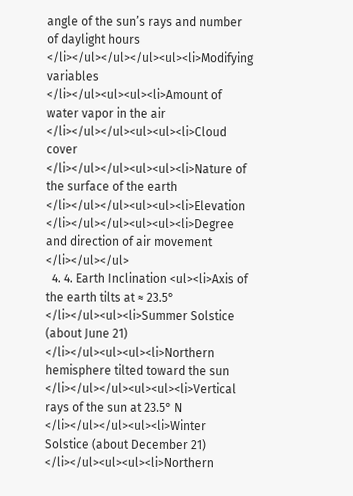angle of the sun’s rays and number of daylight hours </li></ul></ul></ul><ul><li>Modifying variables </li></ul><ul><ul><li>Amount of water vapor in the air </li></ul></ul><ul><ul><li>Cloud cover </li></ul></ul><ul><ul><li>Nature of the surface of the earth </li></ul></ul><ul><ul><li>Elevation </li></ul></ul><ul><ul><li>Degree and direction of air movement </li></ul></ul>
  4. 4. Earth Inclination <ul><li>Axis of the earth tilts at ≈ 23.5° </li></ul><ul><li>Summer Solstice (about June 21) </li></ul><ul><ul><li>Northern hemisphere tilted toward the sun </li></ul></ul><ul><ul><li>Vertical rays of the sun at 23.5° N </li></ul></ul><ul><li>Winter Solstice (about December 21) </li></ul><ul><ul><li>Northern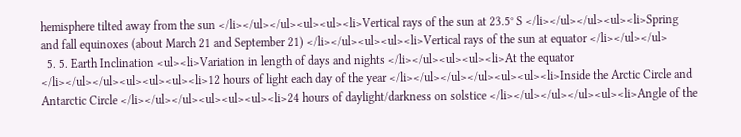hemisphere tilted away from the sun </li></ul></ul><ul><ul><li>Vertical rays of the sun at 23.5° S </li></ul></ul><ul><li>Spring and fall equinoxes (about March 21 and September 21) </li></ul><ul><ul><li>Vertical rays of the sun at equator </li></ul></ul>
  5. 5. Earth Inclination <ul><li>Variation in length of days and nights </li></ul><ul><ul><li>At the equator </li></ul></ul><ul><ul><ul><li>12 hours of light each day of the year </li></ul></ul></ul><ul><ul><li>Inside the Arctic Circle and Antarctic Circle </li></ul></ul><ul><ul><ul><li>24 hours of daylight/darkness on solstice </li></ul></ul></ul><ul><li>Angle of the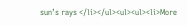sun’s rays </li></ul><ul><ul><li>More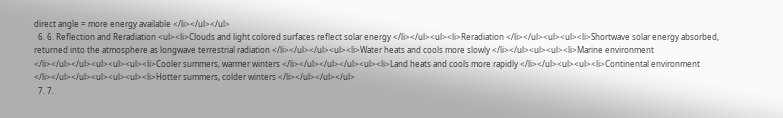direct angle = more energy available </li></ul></ul>
  6. 6. Reflection and Reradiation <ul><li>Clouds and light colored surfaces reflect solar energy </li></ul><ul><li>Reradiation </li></ul><ul><ul><li>Shortwave solar energy absorbed, returned into the atmosphere as longwave terrestrial radiation </li></ul></ul><ul><li>Water heats and cools more slowly </li></ul><ul><ul><li>Marine environment </li></ul></ul><ul><ul><ul><li>Cooler summers, warmer winters </li></ul></ul></ul><ul><li>Land heats and cools more rapidly </li></ul><ul><ul><li>Continental environment </li></ul></ul><ul><ul><ul><li>Hotter summers, colder winters </li></ul></ul></ul>
  7. 7.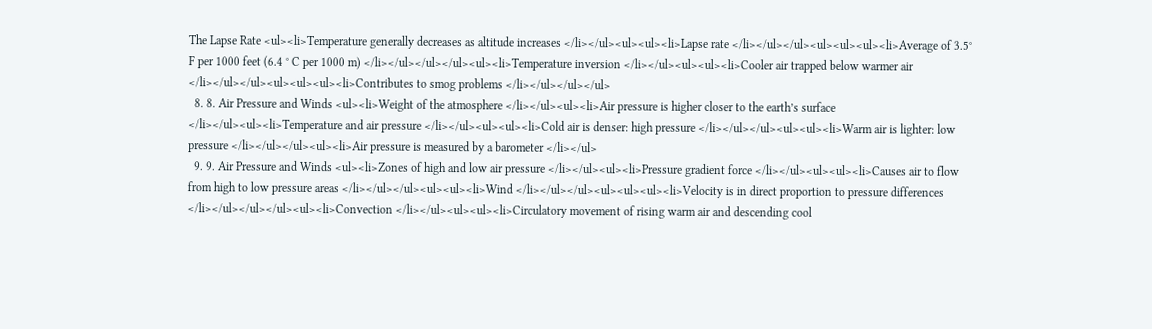The Lapse Rate <ul><li>Temperature generally decreases as altitude increases </li></ul><ul><ul><li>Lapse rate </li></ul></ul><ul><ul><ul><li>Average of 3.5° F per 1000 feet (6.4 ° C per 1000 m) </li></ul></ul></ul><ul><li>Temperature inversion </li></ul><ul><ul><li>Cooler air trapped below warmer air </li></ul></ul><ul><ul><ul><li>Contributes to smog problems </li></ul></ul></ul>
  8. 8. Air Pressure and Winds <ul><li>Weight of the atmosphere </li></ul><ul><li>Air pressure is higher closer to the earth’s surface </li></ul><ul><li>Temperature and air pressure </li></ul><ul><ul><li>Cold air is denser: high pressure </li></ul></ul><ul><ul><li>Warm air is lighter: low pressure </li></ul></ul><ul><li>Air pressure is measured by a barometer </li></ul>
  9. 9. Air Pressure and Winds <ul><li>Zones of high and low air pressure </li></ul><ul><li>Pressure gradient force </li></ul><ul><ul><li>Causes air to flow from high to low pressure areas </li></ul></ul><ul><ul><li>Wind </li></ul></ul><ul><ul><ul><li>Velocity is in direct proportion to pressure differences </li></ul></ul></ul><ul><li>Convection </li></ul><ul><ul><li>Circulatory movement of rising warm air and descending cool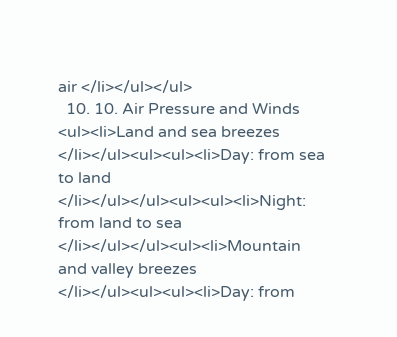air </li></ul></ul>
  10. 10. Air Pressure and Winds <ul><li>Land and sea breezes </li></ul><ul><ul><li>Day: from sea to land </li></ul></ul><ul><ul><li>Night: from land to sea </li></ul></ul><ul><li>Mountain and valley breezes </li></ul><ul><ul><li>Day: from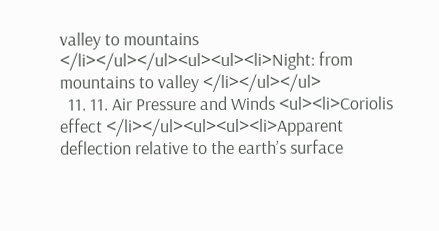valley to mountains </li></ul></ul><ul><ul><li>Night: from mountains to valley </li></ul></ul>
  11. 11. Air Pressure and Winds <ul><li>Coriolis effect </li></ul><ul><ul><li>Apparent deflection relative to the earth’s surface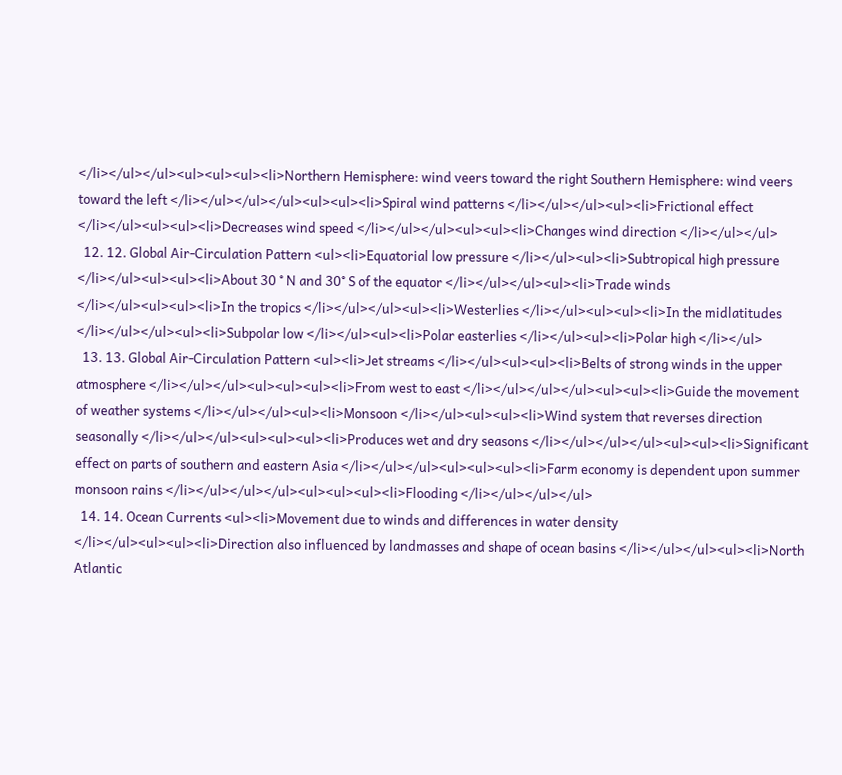</li></ul></ul><ul><ul><ul><li>Northern Hemisphere: wind veers toward the right Southern Hemisphere: wind veers toward the left </li></ul></ul></ul><ul><ul><li>Spiral wind patterns </li></ul></ul><ul><li>Frictional effect </li></ul><ul><ul><li>Decreases wind speed </li></ul></ul><ul><ul><li>Changes wind direction </li></ul></ul>
  12. 12. Global Air-Circulation Pattern <ul><li>Equatorial low pressure </li></ul><ul><li>Subtropical high pressure </li></ul><ul><ul><li>About 30 ° N and 30° S of the equator </li></ul></ul><ul><li>Trade winds </li></ul><ul><ul><li>In the tropics </li></ul></ul><ul><li>Westerlies </li></ul><ul><ul><li>In the midlatitudes </li></ul></ul><ul><li>Subpolar low </li></ul><ul><li>Polar easterlies </li></ul><ul><li>Polar high </li></ul>
  13. 13. Global Air-Circulation Pattern <ul><li>Jet streams </li></ul><ul><ul><li>Belts of strong winds in the upper atmosphere </li></ul></ul><ul><ul><ul><li>From west to east </li></ul></ul></ul><ul><ul><li>Guide the movement of weather systems </li></ul></ul><ul><li>Monsoon </li></ul><ul><ul><li>Wind system that reverses direction seasonally </li></ul></ul><ul><ul><ul><li>Produces wet and dry seasons </li></ul></ul></ul><ul><ul><li>Significant effect on parts of southern and eastern Asia </li></ul></ul><ul><ul><ul><li>Farm economy is dependent upon summer monsoon rains </li></ul></ul></ul><ul><ul><ul><li>Flooding </li></ul></ul></ul>
  14. 14. Ocean Currents <ul><li>Movement due to winds and differences in water density </li></ul><ul><ul><li>Direction also influenced by landmasses and shape of ocean basins </li></ul></ul><ul><li>North Atlantic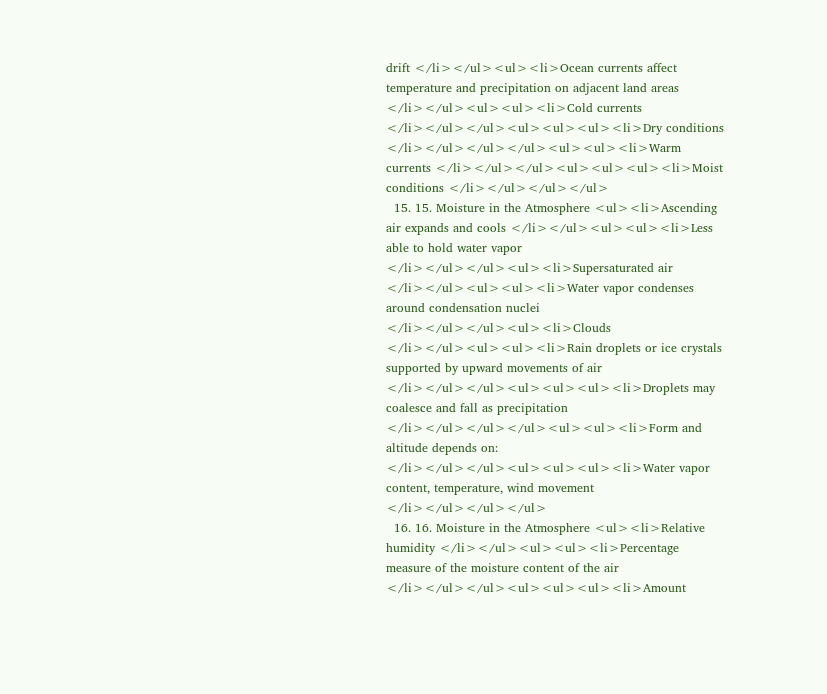drift </li></ul><ul><li>Ocean currents affect temperature and precipitation on adjacent land areas </li></ul><ul><ul><li>Cold currents </li></ul></ul><ul><ul><ul><li>Dry conditions </li></ul></ul></ul><ul><ul><li>Warm currents </li></ul></ul><ul><ul><ul><li>Moist conditions </li></ul></ul></ul>
  15. 15. Moisture in the Atmosphere <ul><li>Ascending air expands and cools </li></ul><ul><ul><li>Less able to hold water vapor </li></ul></ul><ul><li>Supersaturated air </li></ul><ul><ul><li>Water vapor condenses around condensation nuclei </li></ul></ul><ul><li>Clouds </li></ul><ul><ul><li>Rain droplets or ice crystals supported by upward movements of air </li></ul></ul><ul><ul><ul><li>Droplets may coalesce and fall as precipitation </li></ul></ul></ul><ul><ul><li>Form and altitude depends on: </li></ul></ul><ul><ul><ul><li>Water vapor content, temperature, wind movement </li></ul></ul></ul>
  16. 16. Moisture in the Atmosphere <ul><li>Relative humidity </li></ul><ul><ul><li>Percentage measure of the moisture content of the air </li></ul></ul><ul><ul><ul><li>Amount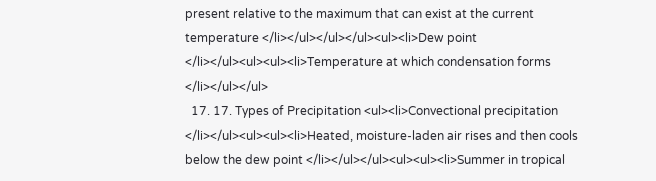present relative to the maximum that can exist at the current temperature </li></ul></ul></ul><ul><li>Dew point </li></ul><ul><ul><li>Temperature at which condensation forms </li></ul></ul>
  17. 17. Types of Precipitation <ul><li>Convectional precipitation </li></ul><ul><ul><li>Heated, moisture-laden air rises and then cools below the dew point </li></ul></ul><ul><ul><li>Summer in tropical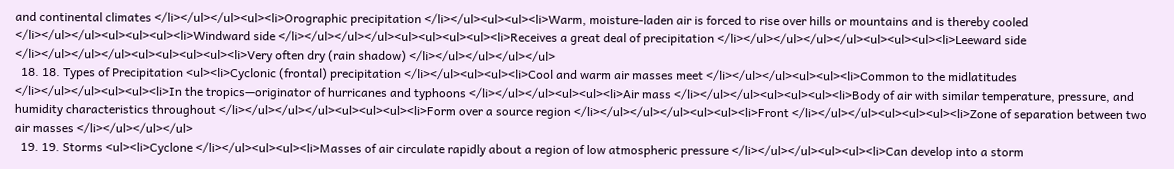and continental climates </li></ul></ul><ul><li>Orographic precipitation </li></ul><ul><ul><li>Warm, moisture-laden air is forced to rise over hills or mountains and is thereby cooled </li></ul></ul><ul><ul><ul><li>Windward side </li></ul></ul></ul><ul><ul><ul><ul><li>Receives a great deal of precipitation </li></ul></ul></ul></ul><ul><ul><ul><li>Leeward side </li></ul></ul></ul><ul><ul><ul><ul><li>Very often dry (rain shadow) </li></ul></ul></ul></ul>
  18. 18. Types of Precipitation <ul><li>Cyclonic (frontal) precipitation </li></ul><ul><ul><li>Cool and warm air masses meet </li></ul></ul><ul><ul><li>Common to the midlatitudes </li></ul></ul><ul><ul><li>In the tropics—originator of hurricanes and typhoons </li></ul></ul><ul><ul><li>Air mass </li></ul></ul><ul><ul><ul><li>Body of air with similar temperature, pressure, and humidity characteristics throughout </li></ul></ul></ul><ul><ul><ul><li>Form over a source region </li></ul></ul></ul><ul><ul><li>Front </li></ul></ul><ul><ul><ul><li>Zone of separation between two air masses </li></ul></ul></ul>
  19. 19. Storms <ul><li>Cyclone </li></ul><ul><ul><li>Masses of air circulate rapidly about a region of low atmospheric pressure </li></ul></ul><ul><ul><li>Can develop into a storm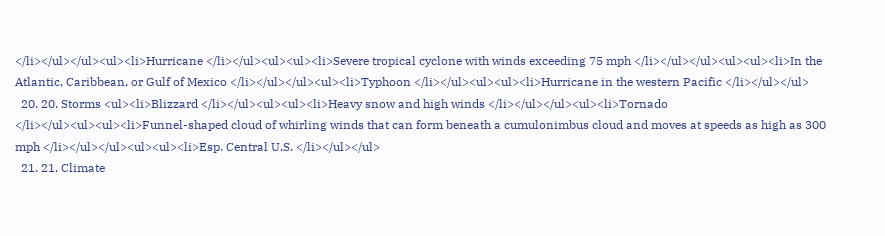</li></ul></ul><ul><li>Hurricane </li></ul><ul><ul><li>Severe tropical cyclone with winds exceeding 75 mph </li></ul></ul><ul><ul><li>In the Atlantic, Caribbean, or Gulf of Mexico </li></ul></ul><ul><li>Typhoon </li></ul><ul><ul><li>Hurricane in the western Pacific </li></ul></ul>
  20. 20. Storms <ul><li>Blizzard </li></ul><ul><ul><li>Heavy snow and high winds </li></ul></ul><ul><li>Tornado </li></ul><ul><ul><li>Funnel-shaped cloud of whirling winds that can form beneath a cumulonimbus cloud and moves at speeds as high as 300 mph </li></ul></ul><ul><ul><li>Esp. Central U.S. </li></ul></ul>
  21. 21. Climate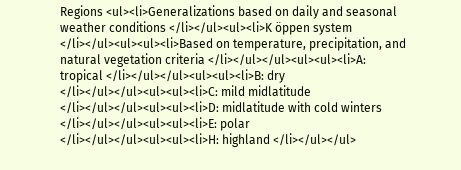Regions <ul><li>Generalizations based on daily and seasonal weather conditions </li></ul><ul><li>K öppen system </li></ul><ul><ul><li>Based on temperature, precipitation, and natural vegetation criteria </li></ul></ul><ul><ul><li>A: tropical </li></ul></ul><ul><ul><li>B: dry </li></ul></ul><ul><ul><li>C: mild midlatitude </li></ul></ul><ul><ul><li>D: midlatitude with cold winters </li></ul></ul><ul><ul><li>E: polar </li></ul></ul><ul><ul><li>H: highland </li></ul></ul>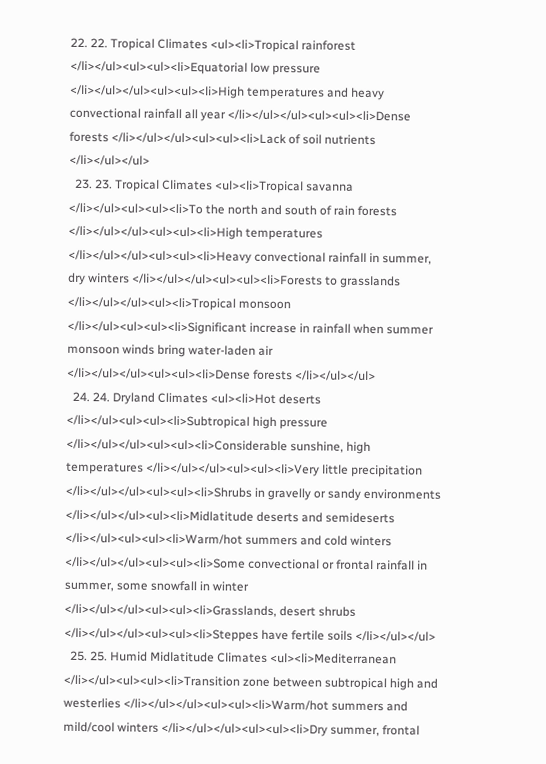22. 22. Tropical Climates <ul><li>Tropical rainforest </li></ul><ul><ul><li>Equatorial low pressure </li></ul></ul><ul><ul><li>High temperatures and heavy convectional rainfall all year </li></ul></ul><ul><ul><li>Dense forests </li></ul></ul><ul><ul><li>Lack of soil nutrients </li></ul></ul>
  23. 23. Tropical Climates <ul><li>Tropical savanna </li></ul><ul><ul><li>To the north and south of rain forests </li></ul></ul><ul><ul><li>High temperatures </li></ul></ul><ul><ul><li>Heavy convectional rainfall in summer, dry winters </li></ul></ul><ul><ul><li>Forests to grasslands </li></ul></ul><ul><li>Tropical monsoon </li></ul><ul><ul><li>Significant increase in rainfall when summer monsoon winds bring water-laden air </li></ul></ul><ul><ul><li>Dense forests </li></ul></ul>
  24. 24. Dryland Climates <ul><li>Hot deserts </li></ul><ul><ul><li>Subtropical high pressure </li></ul></ul><ul><ul><li>Considerable sunshine, high temperatures </li></ul></ul><ul><ul><li>Very little precipitation </li></ul></ul><ul><ul><li>Shrubs in gravelly or sandy environments </li></ul></ul><ul><li>Midlatitude deserts and semideserts </li></ul><ul><ul><li>Warm/hot summers and cold winters </li></ul></ul><ul><ul><li>Some convectional or frontal rainfall in summer, some snowfall in winter </li></ul></ul><ul><ul><li>Grasslands, desert shrubs </li></ul></ul><ul><ul><li>Steppes have fertile soils </li></ul></ul>
  25. 25. Humid Midlatitude Climates <ul><li>Mediterranean </li></ul><ul><ul><li>Transition zone between subtropical high and westerlies </li></ul></ul><ul><ul><li>Warm/hot summers and mild/cool winters </li></ul></ul><ul><ul><li>Dry summer, frontal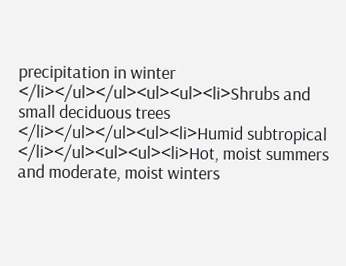precipitation in winter </li></ul></ul><ul><ul><li>Shrubs and small deciduous trees </li></ul></ul><ul><li>Humid subtropical </li></ul><ul><ul><li>Hot, moist summers and moderate, moist winters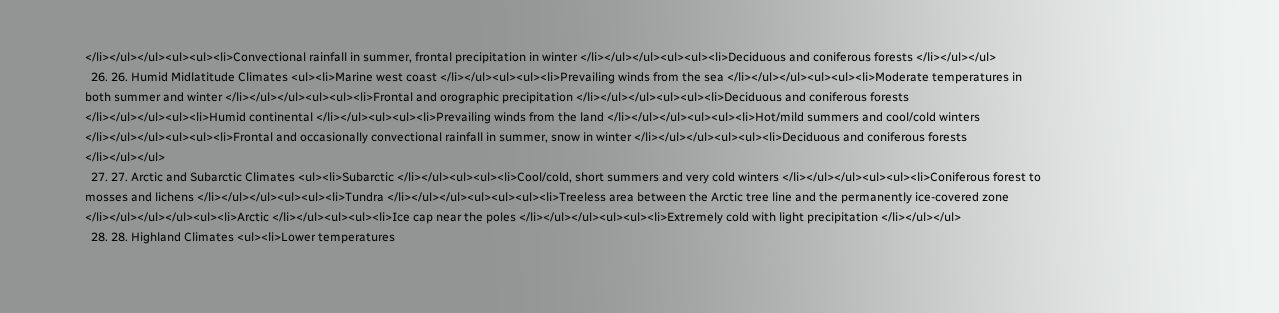</li></ul></ul><ul><ul><li>Convectional rainfall in summer, frontal precipitation in winter </li></ul></ul><ul><ul><li>Deciduous and coniferous forests </li></ul></ul>
  26. 26. Humid Midlatitude Climates <ul><li>Marine west coast </li></ul><ul><ul><li>Prevailing winds from the sea </li></ul></ul><ul><ul><li>Moderate temperatures in both summer and winter </li></ul></ul><ul><ul><li>Frontal and orographic precipitation </li></ul></ul><ul><ul><li>Deciduous and coniferous forests </li></ul></ul><ul><li>Humid continental </li></ul><ul><ul><li>Prevailing winds from the land </li></ul></ul><ul><ul><li>Hot/mild summers and cool/cold winters </li></ul></ul><ul><ul><li>Frontal and occasionally convectional rainfall in summer, snow in winter </li></ul></ul><ul><ul><li>Deciduous and coniferous forests </li></ul></ul>
  27. 27. Arctic and Subarctic Climates <ul><li>Subarctic </li></ul><ul><ul><li>Cool/cold, short summers and very cold winters </li></ul></ul><ul><ul><li>Coniferous forest to mosses and lichens </li></ul></ul><ul><ul><li>Tundra </li></ul></ul><ul><ul><ul><li>Treeless area between the Arctic tree line and the permanently ice-covered zone </li></ul></ul></ul><ul><li>Arctic </li></ul><ul><ul><li>Ice cap near the poles </li></ul></ul><ul><ul><li>Extremely cold with light precipitation </li></ul></ul>
  28. 28. Highland Climates <ul><li>Lower temperatures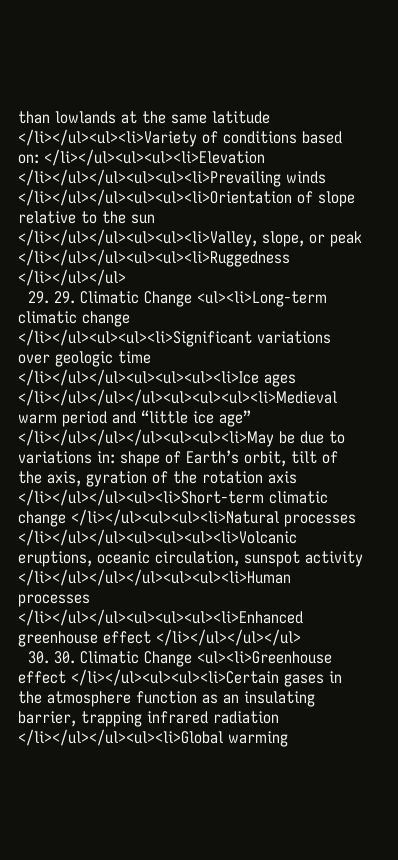than lowlands at the same latitude </li></ul><ul><li>Variety of conditions based on: </li></ul><ul><ul><li>Elevation </li></ul></ul><ul><ul><li>Prevailing winds </li></ul></ul><ul><ul><li>Orientation of slope relative to the sun </li></ul></ul><ul><ul><li>Valley, slope, or peak </li></ul></ul><ul><ul><li>Ruggedness </li></ul></ul>
  29. 29. Climatic Change <ul><li>Long-term climatic change </li></ul><ul><ul><li>Significant variations over geologic time </li></ul></ul><ul><ul><ul><li>Ice ages </li></ul></ul></ul><ul><ul><ul><li>Medieval warm period and “little ice age” </li></ul></ul></ul><ul><ul><li>May be due to variations in: shape of Earth’s orbit, tilt of the axis, gyration of the rotation axis </li></ul></ul><ul><li>Short-term climatic change </li></ul><ul><ul><li>Natural processes </li></ul></ul><ul><ul><ul><li>Volcanic eruptions, oceanic circulation, sunspot activity </li></ul></ul></ul><ul><ul><li>Human processes </li></ul></ul><ul><ul><ul><li>Enhanced greenhouse effect </li></ul></ul></ul>
  30. 30. Climatic Change <ul><li>Greenhouse effect </li></ul><ul><ul><li>Certain gases in the atmosphere function as an insulating barrier, trapping infrared radiation </li></ul></ul><ul><li>Global warming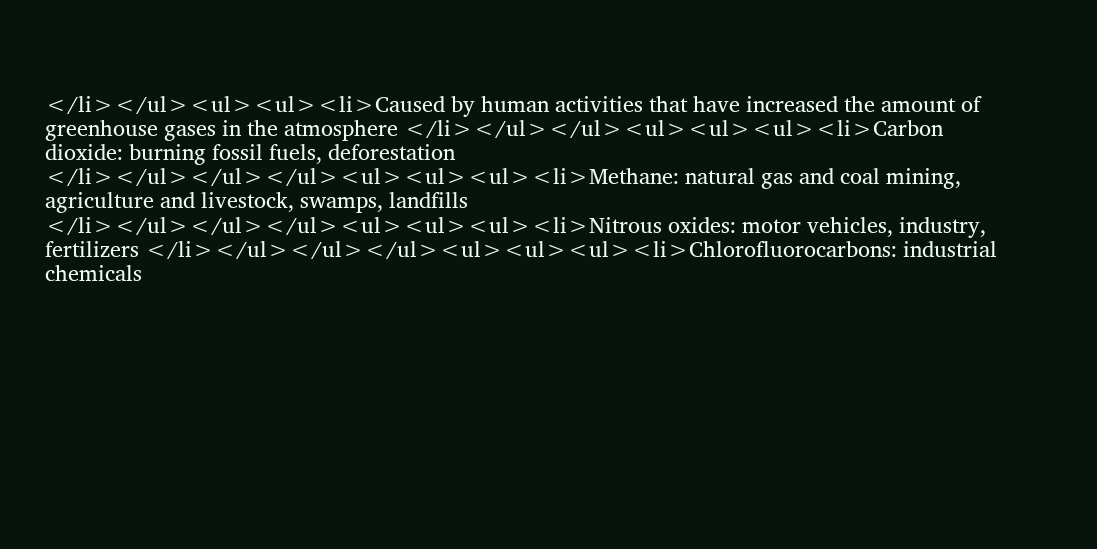</li></ul><ul><ul><li>Caused by human activities that have increased the amount of greenhouse gases in the atmosphere </li></ul></ul><ul><ul><ul><li>Carbon dioxide: burning fossil fuels, deforestation </li></ul></ul></ul><ul><ul><ul><li>Methane: natural gas and coal mining, agriculture and livestock, swamps, landfills </li></ul></ul></ul><ul><ul><ul><li>Nitrous oxides: motor vehicles, industry, fertilizers </li></ul></ul></ul><ul><ul><ul><li>Chlorofluorocarbons: industrial chemicals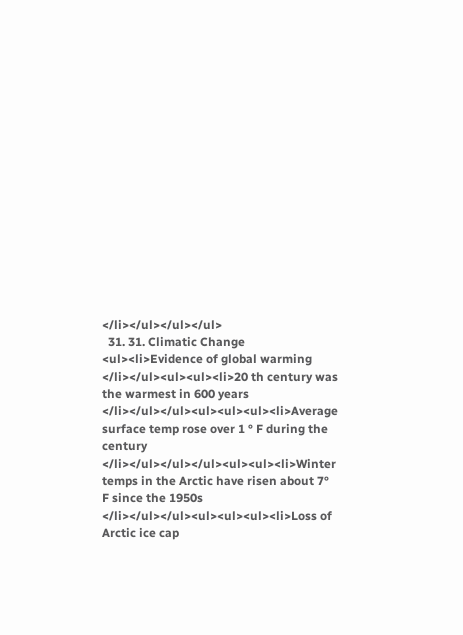</li></ul></ul></ul>
  31. 31. Climatic Change <ul><li>Evidence of global warming </li></ul><ul><ul><li>20 th century was the warmest in 600 years </li></ul></ul><ul><ul><ul><li>Average surface temp rose over 1 ° F during the century </li></ul></ul></ul><ul><ul><li>Winter temps in the Arctic have risen about 7° F since the 1950s </li></ul></ul><ul><ul><ul><li>Loss of Arctic ice cap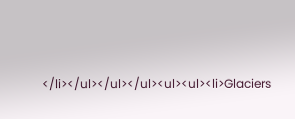</li></ul></ul></ul><ul><ul><li>Glaciers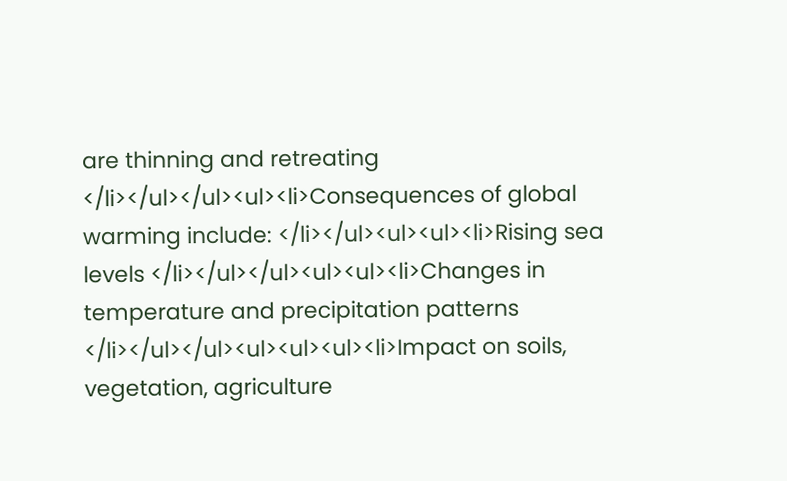are thinning and retreating </li></ul></ul><ul><li>Consequences of global warming include: </li></ul><ul><ul><li>Rising sea levels </li></ul></ul><ul><ul><li>Changes in temperature and precipitation patterns </li></ul></ul><ul><ul><ul><li>Impact on soils, vegetation, agriculture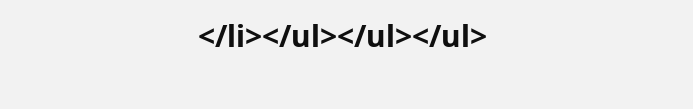</li></ul></ul></ul>